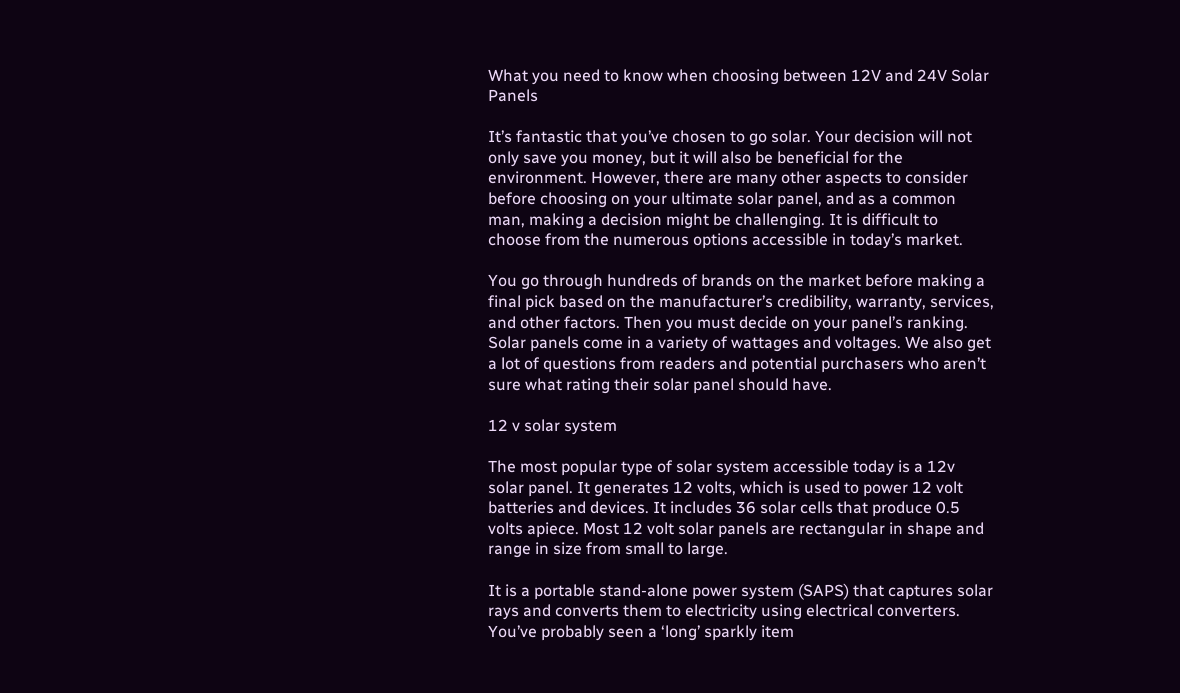What you need to know when choosing between 12V and 24V Solar Panels

It’s fantastic that you’ve chosen to go solar. Your decision will not only save you money, but it will also be beneficial for the environment. However, there are many other aspects to consider before choosing on your ultimate solar panel, and as a common man, making a decision might be challenging. It is difficult to choose from the numerous options accessible in today’s market.

You go through hundreds of brands on the market before making a final pick based on the manufacturer’s credibility, warranty, services, and other factors. Then you must decide on your panel’s ranking. Solar panels come in a variety of wattages and voltages. We also get a lot of questions from readers and potential purchasers who aren’t sure what rating their solar panel should have.

12 v solar system

The most popular type of solar system accessible today is a 12v solar panel. It generates 12 volts, which is used to power 12 volt batteries and devices. It includes 36 solar cells that produce 0.5 volts apiece. Most 12 volt solar panels are rectangular in shape and range in size from small to large.

It is a portable stand-alone power system (SAPS) that captures solar rays and converts them to electricity using electrical converters. You’ve probably seen a ‘long’ sparkly item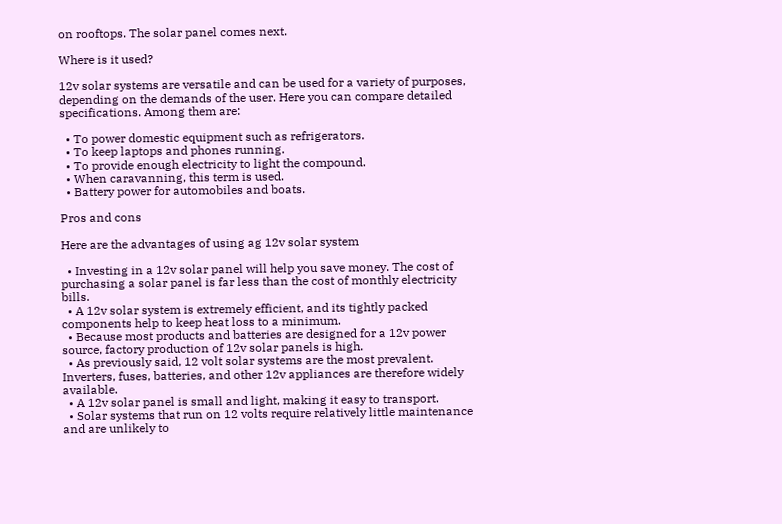on rooftops. The solar panel comes next.

Where is it used?

12v solar systems are versatile and can be used for a variety of purposes, depending on the demands of the user. Here you can compare detailed specifications. Among them are:

  • To power domestic equipment such as refrigerators.
  • To keep laptops and phones running.
  • To provide enough electricity to light the compound.
  • When caravanning, this term is used.
  • Battery power for automobiles and boats.

Pros and cons

Here are the advantages of using ag 12v solar system

  • Investing in a 12v solar panel will help you save money. The cost of purchasing a solar panel is far less than the cost of monthly electricity bills.
  • A 12v solar system is extremely efficient, and its tightly packed components help to keep heat loss to a minimum.
  • Because most products and batteries are designed for a 12v power source, factory production of 12v solar panels is high.
  • As previously said, 12 volt solar systems are the most prevalent. Inverters, fuses, batteries, and other 12v appliances are therefore widely available.
  • A 12v solar panel is small and light, making it easy to transport.
  • Solar systems that run on 12 volts require relatively little maintenance and are unlikely to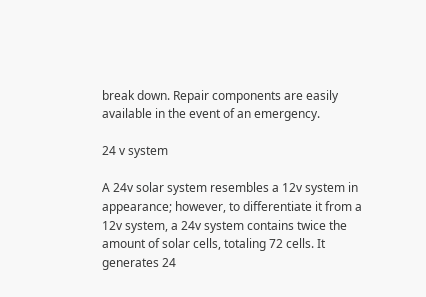break down. Repair components are easily available in the event of an emergency.

24 v system

A 24v solar system resembles a 12v system in appearance; however, to differentiate it from a 12v system, a 24v system contains twice the amount of solar cells, totaling 72 cells. It generates 24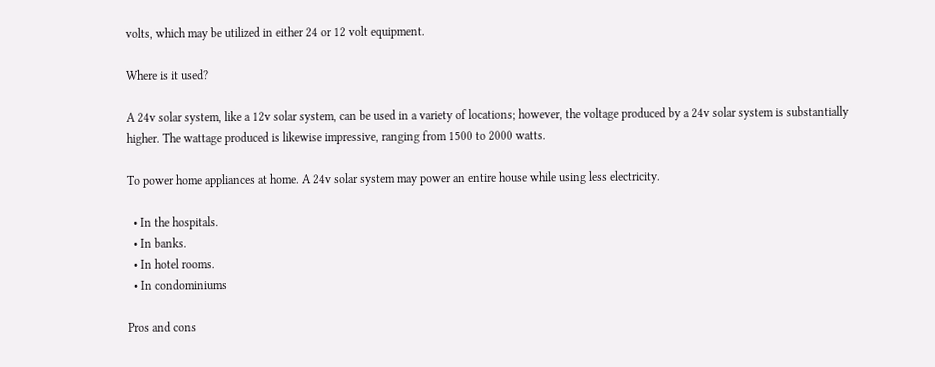volts, which may be utilized in either 24 or 12 volt equipment.

Where is it used?

A 24v solar system, like a 12v solar system, can be used in a variety of locations; however, the voltage produced by a 24v solar system is substantially higher. The wattage produced is likewise impressive, ranging from 1500 to 2000 watts.

To power home appliances at home. A 24v solar system may power an entire house while using less electricity.

  • In the hospitals.
  • In banks.
  • In hotel rooms.
  • In condominiums

Pros and cons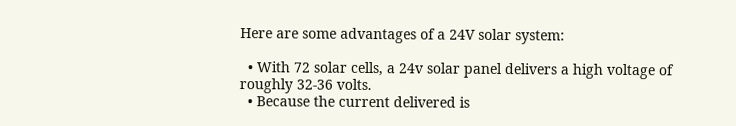Here are some advantages of a 24V solar system:

  • With 72 solar cells, a 24v solar panel delivers a high voltage of roughly 32-36 volts.
  • Because the current delivered is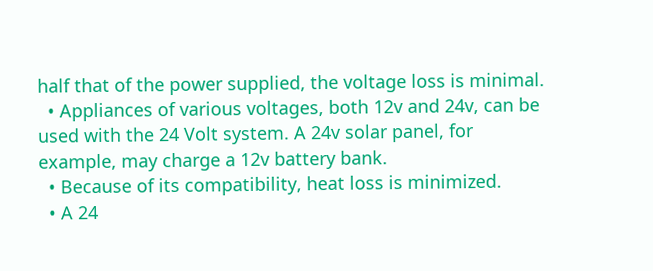half that of the power supplied, the voltage loss is minimal.
  • Appliances of various voltages, both 12v and 24v, can be used with the 24 Volt system. A 24v solar panel, for example, may charge a 12v battery bank.
  • Because of its compatibility, heat loss is minimized.
  • A 24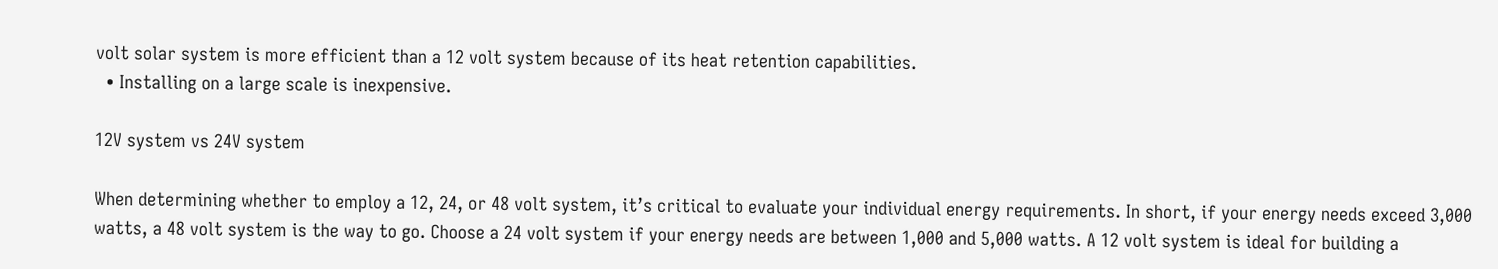volt solar system is more efficient than a 12 volt system because of its heat retention capabilities.
  • Installing on a large scale is inexpensive.

12V system vs 24V system

When determining whether to employ a 12, 24, or 48 volt system, it’s critical to evaluate your individual energy requirements. In short, if your energy needs exceed 3,000 watts, a 48 volt system is the way to go. Choose a 24 volt system if your energy needs are between 1,000 and 5,000 watts. A 12 volt system is ideal for building a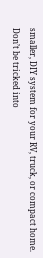smaller, DIY system for your RV, truck, or compact home. Don’t be tricked into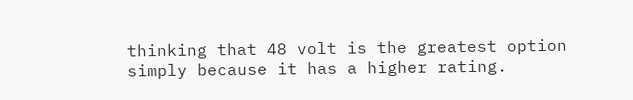thinking that 48 volt is the greatest option simply because it has a higher rating.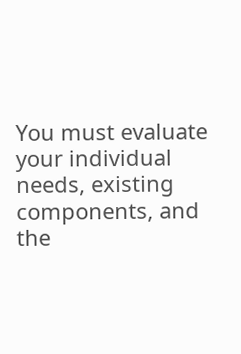You must evaluate your individual needs, existing components, and the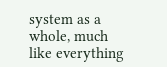system as a whole, much like everything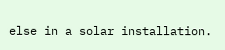else in a solar installation.